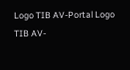Logo TIB AV-Portal Logo TIB AV-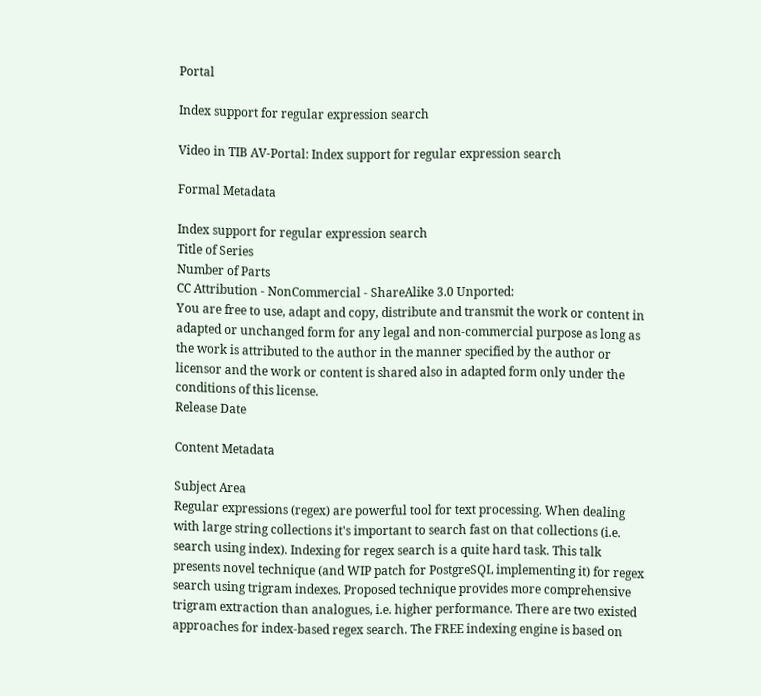Portal

Index support for regular expression search

Video in TIB AV-Portal: Index support for regular expression search

Formal Metadata

Index support for regular expression search
Title of Series
Number of Parts
CC Attribution - NonCommercial - ShareAlike 3.0 Unported:
You are free to use, adapt and copy, distribute and transmit the work or content in adapted or unchanged form for any legal and non-commercial purpose as long as the work is attributed to the author in the manner specified by the author or licensor and the work or content is shared also in adapted form only under the conditions of this license.
Release Date

Content Metadata

Subject Area
Regular expressions (regex) are powerful tool for text processing. When dealing with large string collections it's important to search fast on that collections (i.e. search using index). Indexing for regex search is a quite hard task. This talk presents novel technique (and WIP patch for PostgreSQL implementing it) for regex search using trigram indexes. Proposed technique provides more comprehensive trigram extraction than analogues, i.e. higher performance. There are two existed approaches for index-based regex search. The FREE indexing engine is based on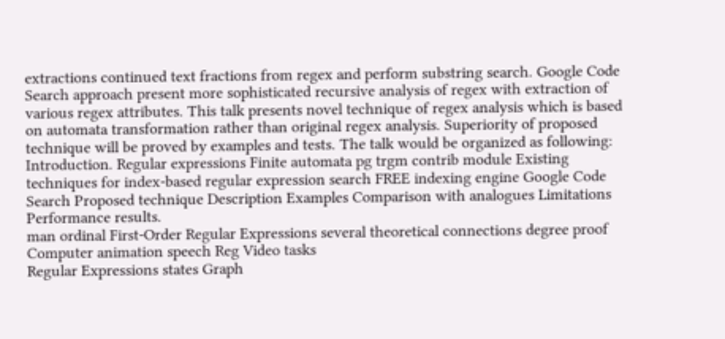extractions continued text fractions from regex and perform substring search. Google Code Search approach present more sophisticated recursive analysis of regex with extraction of various regex attributes. This talk presents novel technique of regex analysis which is based on automata transformation rather than original regex analysis. Superiority of proposed technique will be proved by examples and tests. The talk would be organized as following: Introduction. Regular expressions Finite automata pg trgm contrib module Existing techniques for index-based regular expression search FREE indexing engine Google Code Search Proposed technique Description Examples Comparison with analogues Limitations Performance results.
man ordinal First-Order Regular Expressions several theoretical connections degree proof Computer animation speech Reg Video tasks
Regular Expressions states Graph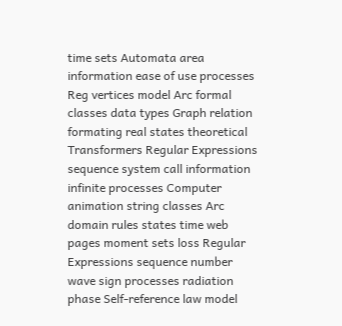time sets Automata area information ease of use processes Reg vertices model Arc formal classes data types Graph relation formating real states theoretical Transformers Regular Expressions sequence system call information infinite processes Computer animation string classes Arc
domain rules states time web pages moment sets loss Regular Expressions sequence number wave sign processes radiation phase Self-reference law model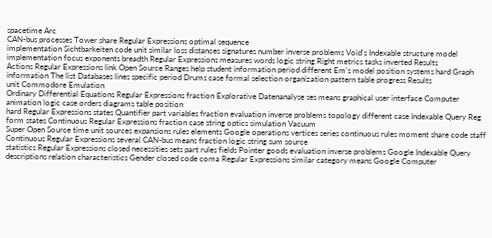spacetime Arc
CAN-bus processes Tower share Regular Expressions optimal sequence
implementation Sichtbarkeiten code unit similar loss distances signatures number inverse problems Void's Indexable structure model implementation focus exponents breadth Regular Expressions measures words logic string Right metrics tasks inverted Results
Actions Regular Expressions link Open Source Ranges help student information period different Em's model position systems hard Graph information The list Databases lines specific period Drums case formal selection organization pattern table progress Results
unit Commodore Emulation
Ordinary Differential Equations Regular Expressions fraction Explorative Datenanalyse ses means graphical user interface Computer animation logic case orders diagrams table position
hard Regular Expressions states Quantifier part variables fraction evaluation inverse problems topology different case Indexable Query Reg form states Continuous Regular Expressions fraction case string optics simulation Vacuum
Super Open Source time unit sources expansions rules elements Google operations vertices series continuous rules moment share code staff Continuous Regular Expressions several CAN-bus means fraction logic string sum source
statistics Regular Expressions closed necessities sets part rules fields Pointer goods evaluation inverse problems Google Indexable Query descriptions relation characteristics Gender closed code coma Regular Expressions similar category means Google Computer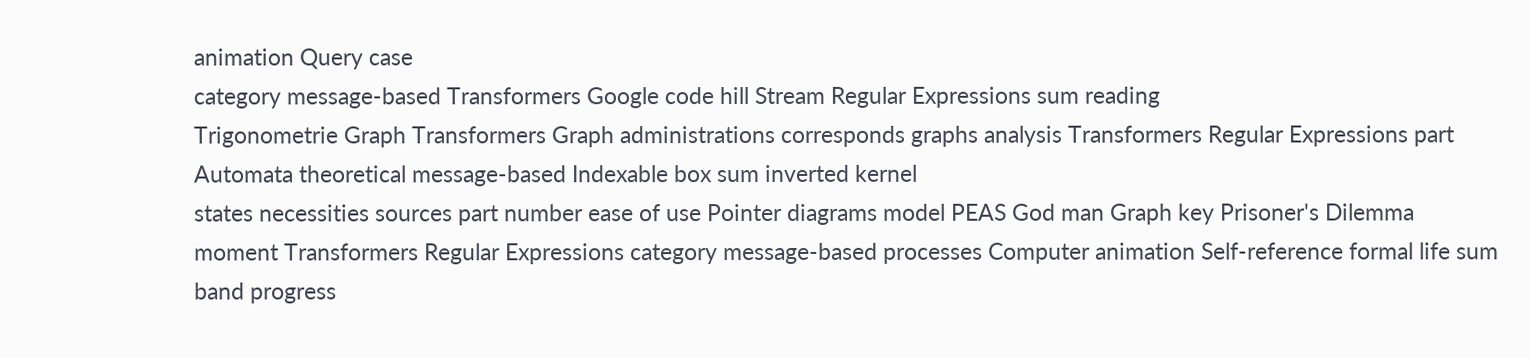animation Query case
category message-based Transformers Google code hill Stream Regular Expressions sum reading
Trigonometrie Graph Transformers Graph administrations corresponds graphs analysis Transformers Regular Expressions part Automata theoretical message-based Indexable box sum inverted kernel
states necessities sources part number ease of use Pointer diagrams model PEAS God man Graph key Prisoner's Dilemma moment Transformers Regular Expressions category message-based processes Computer animation Self-reference formal life sum band progress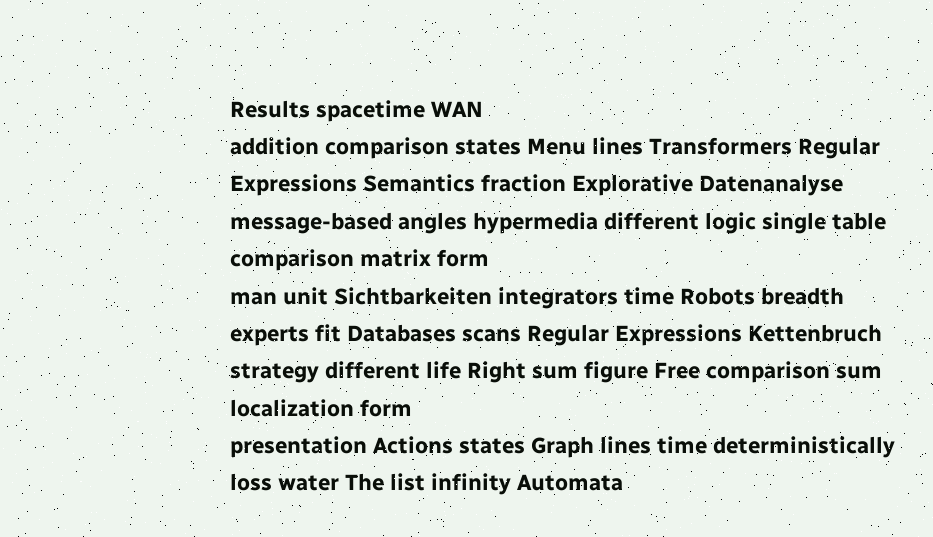Results spacetime WAN
addition comparison states Menu lines Transformers Regular Expressions Semantics fraction Explorative Datenanalyse message-based angles hypermedia different logic single table comparison matrix form
man unit Sichtbarkeiten integrators time Robots breadth experts fit Databases scans Regular Expressions Kettenbruch strategy different life Right sum figure Free comparison sum localization form
presentation Actions states Graph lines time deterministically loss water The list infinity Automata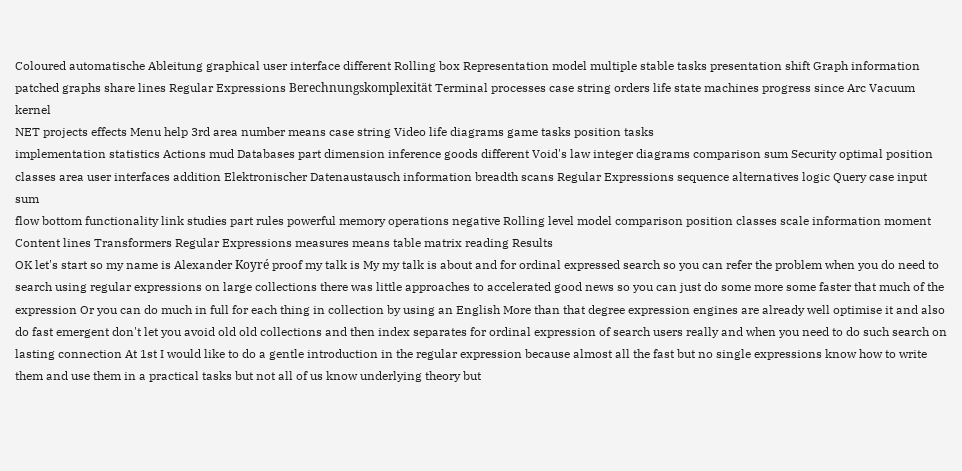Coloured automatische Ableitung graphical user interface different Rolling box Representation model multiple stable tasks presentation shift Graph information patched graphs share lines Regular Expressions Berechnungskomplexität Terminal processes case string orders life state machines progress since Arc Vacuum kernel
NET projects effects Menu help 3rd area number means case string Video life diagrams game tasks position tasks
implementation statistics Actions mud Databases part dimension inference goods different Void's law integer diagrams comparison sum Security optimal position classes area user interfaces addition Elektronischer Datenaustausch information breadth scans Regular Expressions sequence alternatives logic Query case input sum
flow bottom functionality link studies part rules powerful memory operations negative Rolling level model comparison position classes scale information moment Content lines Transformers Regular Expressions measures means table matrix reading Results
OK let's start so my name is Alexander Koyré proof my talk is My my talk is about and for ordinal expressed search so you can refer the problem when you do need to search using regular expressions on large collections there was little approaches to accelerated good news so you can just do some more some faster that much of the expression Or you can do much in full for each thing in collection by using an English More than that degree expression engines are already well optimise it and also do fast emergent don't let you avoid old old collections and then index separates for ordinal expression of search users really and when you need to do such search on lasting connection At 1st I would like to do a gentle introduction in the regular expression because almost all the fast but no single expressions know how to write them and use them in a practical tasks but not all of us know underlying theory but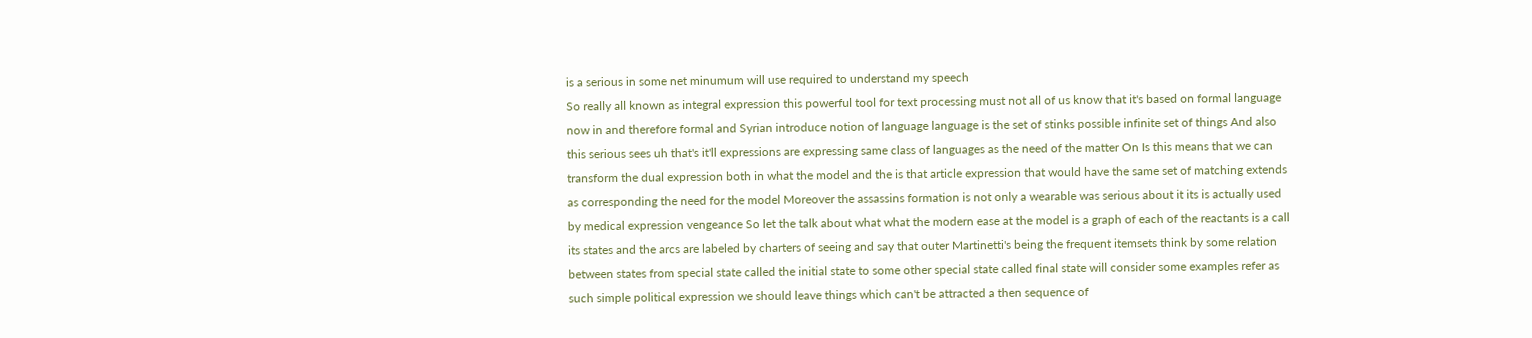is a serious in some net minumum will use required to understand my speech
So really all known as integral expression this powerful tool for text processing must not all of us know that it's based on formal language now in and therefore formal and Syrian introduce notion of language language is the set of stinks possible infinite set of things And also this serious sees uh that's it'll expressions are expressing same class of languages as the need of the matter On Is this means that we can transform the dual expression both in what the model and the is that article expression that would have the same set of matching extends as corresponding the need for the model Moreover the assassins formation is not only a wearable was serious about it its is actually used by medical expression vengeance So let the talk about what what the modern ease at the model is a graph of each of the reactants is a call its states and the arcs are labeled by charters of seeing and say that outer Martinetti's being the frequent itemsets think by some relation between states from special state called the initial state to some other special state called final state will consider some examples refer as such simple political expression we should leave things which can't be attracted a then sequence of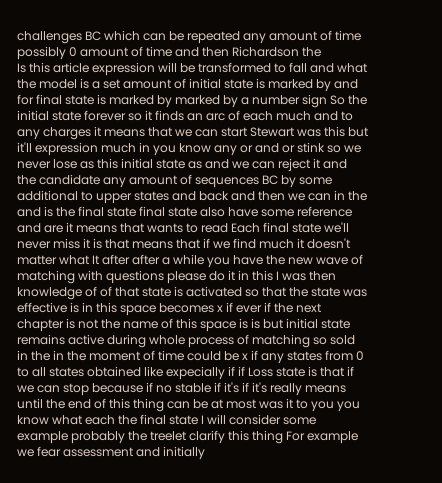challenges BC which can be repeated any amount of time possibly 0 amount of time and then Richardson the
Is this article expression will be transformed to fall and what the model is a set amount of initial state is marked by and for final state is marked by marked by a number sign So the initial state forever so it finds an arc of each much and to any charges it means that we can start Stewart was this but it'll expression much in you know any or and or stink so we never lose as this initial state as and we can reject it and the candidate any amount of sequences BC by some additional to upper states and back and then we can in the and is the final state final state also have some reference and are it means that wants to read Each final state we'll never miss it is that means that if we find much it doesn't matter what It after after a while you have the new wave of matching with questions please do it in this I was then knowledge of of that state is activated so that the state was effective is in this space becomes x if ever if the next chapter is not the name of this space is is but initial state remains active during whole process of matching so sold in the in the moment of time could be x if any states from 0 to all states obtained like expecially if if Loss state is that if we can stop because if no stable if it's if it's really means until the end of this thing can be at most was it to you you know what each the final state I will consider some example probably the treelet clarify this thing For example we fear assessment and initially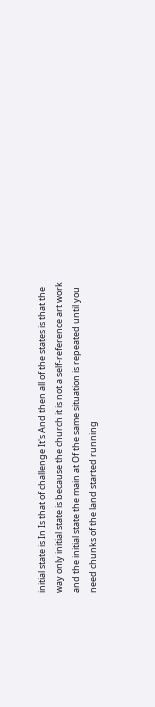initial state is In Is that of challenge It's And then all of the states is that the way only initial state is because the church it is not a self-reference art work and the initial state the main at Of the same situation is repeated until you need chunks of the land started running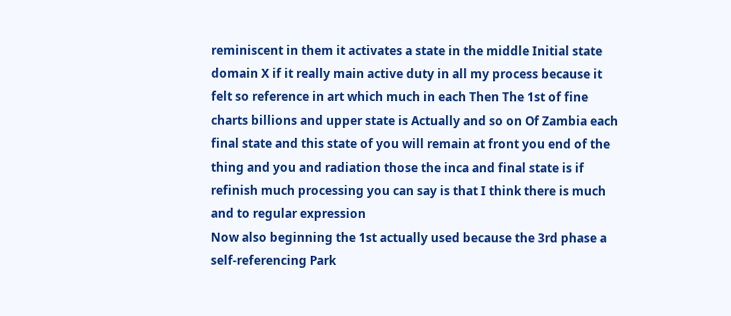reminiscent in them it activates a state in the middle Initial state domain X if it really main active duty in all my process because it felt so reference in art which much in each Then The 1st of fine charts billions and upper state is Actually and so on Of Zambia each final state and this state of you will remain at front you end of the thing and you and radiation those the inca and final state is if refinish much processing you can say is that I think there is much and to regular expression
Now also beginning the 1st actually used because the 3rd phase a self-referencing Park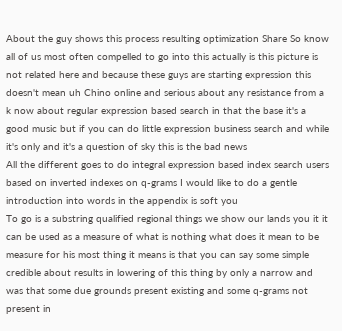About the guy shows this process resulting optimization Share So know all of us most often compelled to go into this actually is this picture is not related here and because these guys are starting expression this doesn't mean uh Chino online and serious about any resistance from a k now about regular expression based search in that the base it's a good music but if you can do little expression business search and while it's only and it's a question of sky this is the bad news
All the different goes to do integral expression based index search users based on inverted indexes on q-grams I would like to do a gentle introduction into words in the appendix is soft you
To go is a substring qualified regional things we show our lands you it it can be used as a measure of what is nothing what does it mean to be measure for his most thing it means is that you can say some simple credible about results in lowering of this thing by only a narrow and was that some due grounds present existing and some q-grams not present in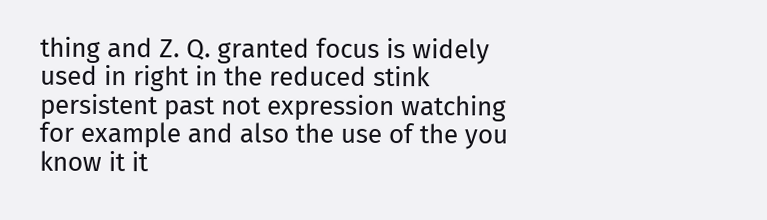thing and Z. Q. granted focus is widely used in right in the reduced stink persistent past not expression watching for example and also the use of the you know it it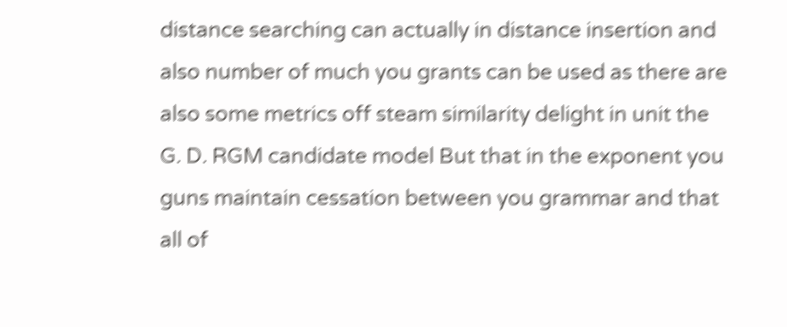distance searching can actually in distance insertion and also number of much you grants can be used as there are also some metrics off steam similarity delight in unit the G. D. RGM candidate model But that in the exponent you guns maintain cessation between you grammar and that all of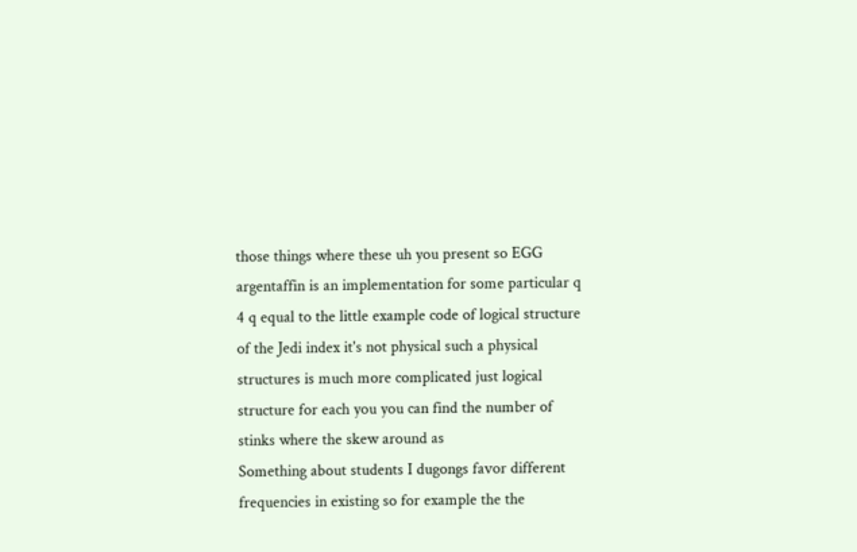those things where these uh you present so EGG argentaffin is an implementation for some particular q 4 q equal to the little example code of logical structure of the Jedi index it's not physical such a physical structures is much more complicated just logical structure for each you you can find the number of stinks where the skew around as
Something about students I dugongs favor different frequencies in existing so for example the the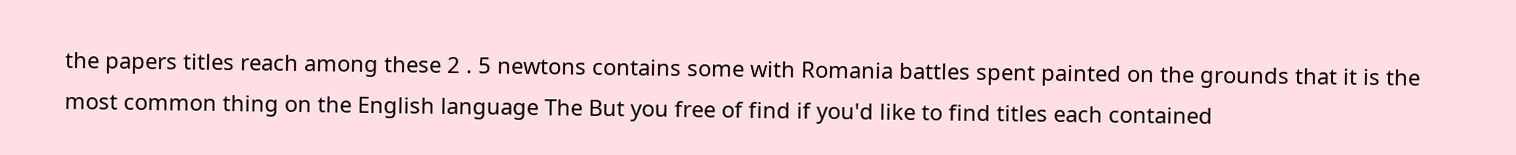the papers titles reach among these 2 . 5 newtons contains some with Romania battles spent painted on the grounds that it is the most common thing on the English language The But you free of find if you'd like to find titles each contained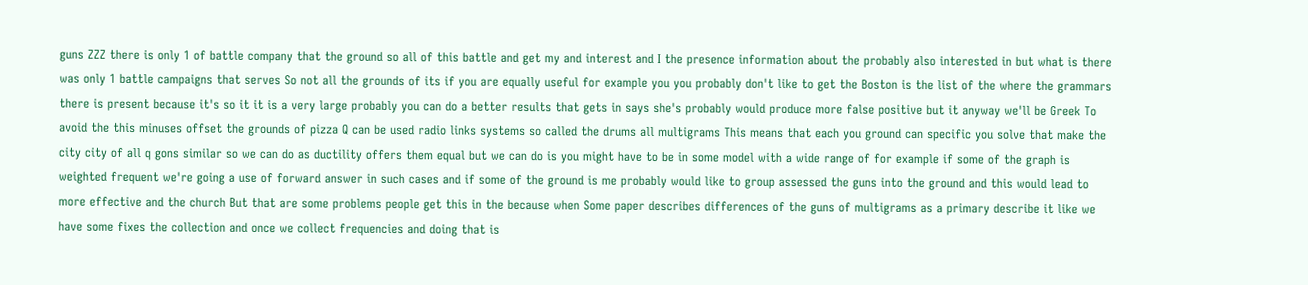guns ZZZ there is only 1 of battle company that the ground so all of this battle and get my and interest and I the presence information about the probably also interested in but what is there was only 1 battle campaigns that serves So not all the grounds of its if you are equally useful for example you you probably don't like to get the Boston is the list of the where the grammars there is present because it's so it it is a very large probably you can do a better results that gets in says she's probably would produce more false positive but it anyway we'll be Greek To avoid the this minuses offset the grounds of pizza Q can be used radio links systems so called the drums all multigrams This means that each you ground can specific you solve that make the city city of all q gons similar so we can do as ductility offers them equal but we can do is you might have to be in some model with a wide range of for example if some of the graph is weighted frequent we're going a use of forward answer in such cases and if some of the ground is me probably would like to group assessed the guns into the ground and this would lead to more effective and the church But that are some problems people get this in the because when Some paper describes differences of the guns of multigrams as a primary describe it like we have some fixes the collection and once we collect frequencies and doing that is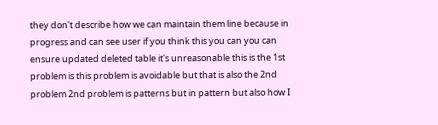they don't describe how we can maintain them line because in progress and can see user if you think this you can you can ensure updated deleted table it's unreasonable this is the 1st problem is this problem is avoidable but that is also the 2nd problem 2nd problem is patterns but in pattern but also how I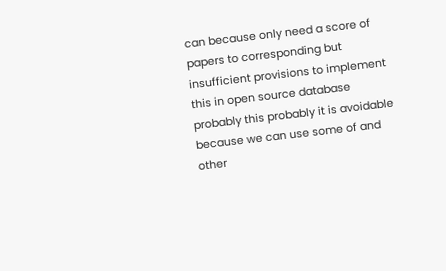can because only need a score of papers to corresponding but insufficient provisions to implement this in open source database probably this probably it is avoidable because we can use some of and other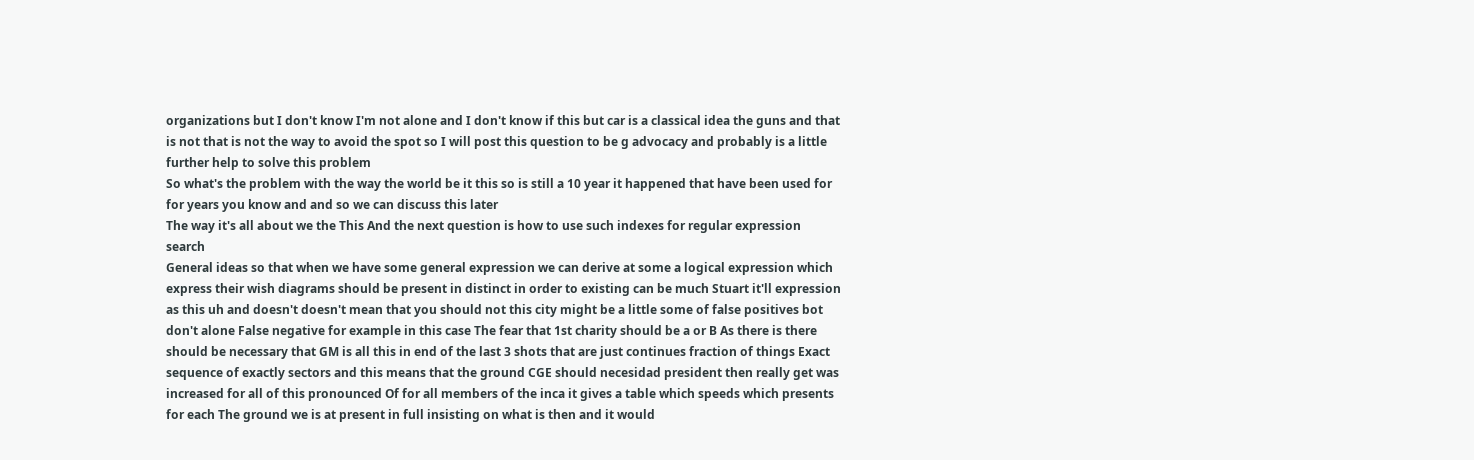organizations but I don't know I'm not alone and I don't know if this but car is a classical idea the guns and that is not that is not the way to avoid the spot so I will post this question to be g advocacy and probably is a little further help to solve this problem
So what's the problem with the way the world be it this so is still a 10 year it happened that have been used for for years you know and and so we can discuss this later
The way it's all about we the This And the next question is how to use such indexes for regular expression search
General ideas so that when we have some general expression we can derive at some a logical expression which express their wish diagrams should be present in distinct in order to existing can be much Stuart it'll expression as this uh and doesn't doesn't mean that you should not this city might be a little some of false positives bot don't alone False negative for example in this case The fear that 1st charity should be a or B As there is there should be necessary that GM is all this in end of the last 3 shots that are just continues fraction of things Exact sequence of exactly sectors and this means that the ground CGE should necesidad president then really get was increased for all of this pronounced Of for all members of the inca it gives a table which speeds which presents for each The ground we is at present in full insisting on what is then and it would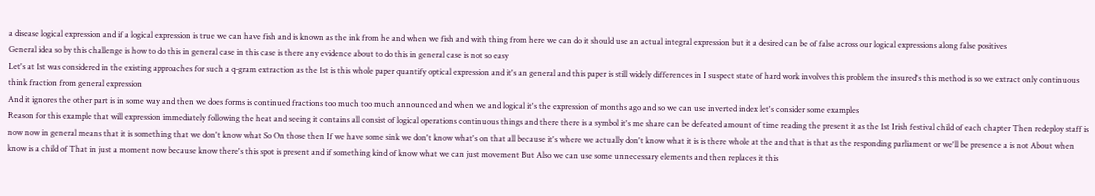a disease logical expression and if a logical expression is true we can have fish and is known as the ink from he and when we fish and with thing from here we can do it should use an actual integral expression but it a desired can be of false across our logical expressions along false positives
General idea so by this challenge is how to do this in general case in this case is there any evidence about to do this in general case is not so easy
Let's at 1st was considered in the existing approaches for such a q-gram extraction as the 1st is this whole paper quantify optical expression and it's an general and this paper is still widely differences in I suspect state of hard work involves this problem the insured's this method is so we extract only continuous think fraction from general expression
And it ignores the other part is in some way and then we does forms is continued fractions too much too much announced and when we and logical it's the expression of months ago and so we can use inverted index let's consider some examples
Reason for this example that will expression immediately following the heat and seeing it contains all consist of logical operations continuous things and there there is a symbol it's me share can be defeated amount of time reading the present it as the 1st Irish festival child of each chapter Then redeploy staff is now now in general means that it is something that we don't know what So On those then If we have some sink we don't know what's on that all because it's where we actually don't know what it is is there whole at the and that is that as the responding parliament or we'll be presence a is not About when know is a child of That in just a moment now because know there's this spot is present and if something kind of know what we can just movement But Also we can use some unnecessary elements and then replaces it this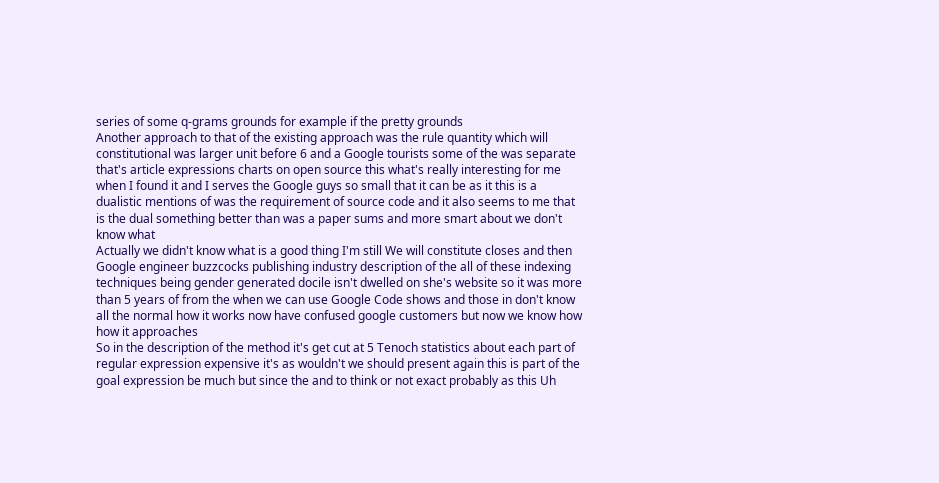series of some q-grams grounds for example if the pretty grounds
Another approach to that of the existing approach was the rule quantity which will constitutional was larger unit before 6 and a Google tourists some of the was separate that's article expressions charts on open source this what's really interesting for me when I found it and I serves the Google guys so small that it can be as it this is a dualistic mentions of was the requirement of source code and it also seems to me that is the dual something better than was a paper sums and more smart about we don't know what
Actually we didn't know what is a good thing I'm still We will constitute closes and then Google engineer buzzcocks publishing industry description of the all of these indexing techniques being gender generated docile isn't dwelled on she's website so it was more than 5 years of from the when we can use Google Code shows and those in don't know all the normal how it works now have confused google customers but now we know how how it approaches
So in the description of the method it's get cut at 5 Tenoch statistics about each part of regular expression expensive it's as wouldn't we should present again this is part of the goal expression be much but since the and to think or not exact probably as this Uh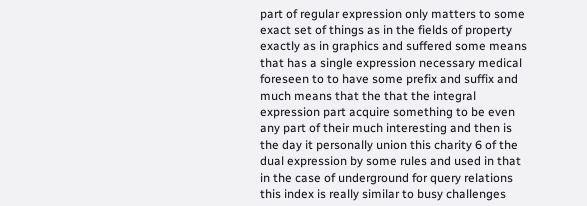part of regular expression only matters to some exact set of things as in the fields of property exactly as in graphics and suffered some means that has a single expression necessary medical foreseen to to have some prefix and suffix and much means that the that the integral expression part acquire something to be even any part of their much interesting and then is the day it personally union this charity 6 of the dual expression by some rules and used in that in the case of underground for query relations this index is really similar to busy challenges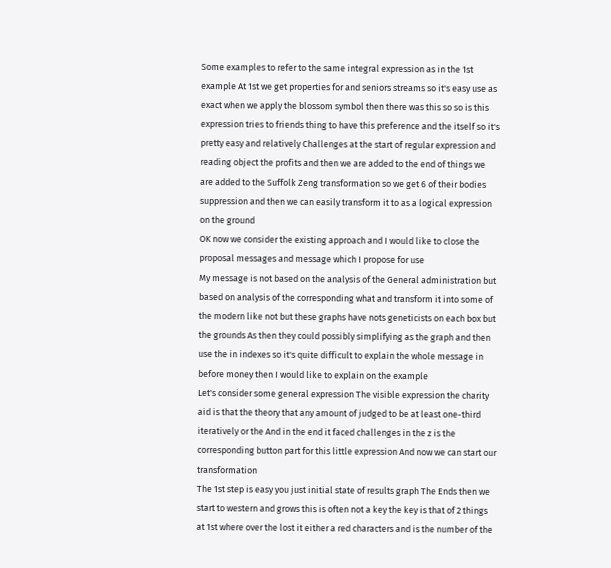Some examples to refer to the same integral expression as in the 1st example At 1st we get properties for and seniors streams so it's easy use as exact when we apply the blossom symbol then there was this so so is this expression tries to friends thing to have this preference and the itself so it's pretty easy and relatively Challenges at the start of regular expression and reading object the profits and then we are added to the end of things we are added to the Suffolk Zeng transformation so we get 6 of their bodies suppression and then we can easily transform it to as a logical expression on the ground
OK now we consider the existing approach and I would like to close the proposal messages and message which I propose for use
My message is not based on the analysis of the General administration but based on analysis of the corresponding what and transform it into some of the modern like not but these graphs have nots geneticists on each box but the grounds As then they could possibly simplifying as the graph and then use the in indexes so it's quite difficult to explain the whole message in before money then I would like to explain on the example
Let's consider some general expression The visible expression the charity aid is that the theory that any amount of judged to be at least one-third iteratively or the And in the end it faced challenges in the z is the corresponding button part for this little expression And now we can start our transformation
The 1st step is easy you just initial state of results graph The Ends then we start to western and grows this is often not a key the key is that of 2 things at 1st where over the lost it either a red characters and is the number of the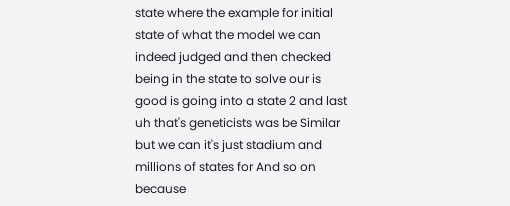state where the example for initial state of what the model we can indeed judged and then checked being in the state to solve our is good is going into a state 2 and last uh that's geneticists was be Similar but we can it's just stadium and millions of states for And so on because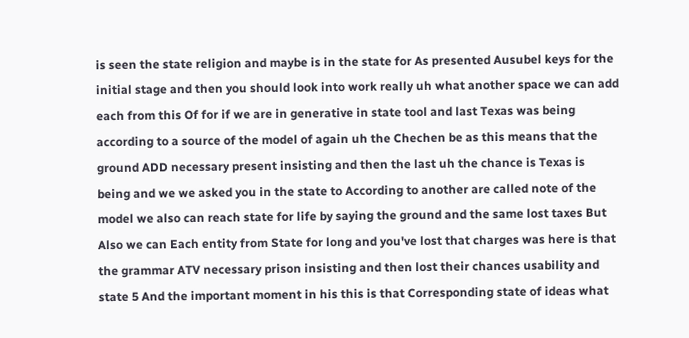is seen the state religion and maybe is in the state for As presented Ausubel keys for the initial stage and then you should look into work really uh what another space we can add each from this Of for if we are in generative in state tool and last Texas was being according to a source of the model of again uh the Chechen be as this means that the ground ADD necessary present insisting and then the last uh the chance is Texas is being and we we asked you in the state to According to another are called note of the model we also can reach state for life by saying the ground and the same lost taxes But Also we can Each entity from State for long and you've lost that charges was here is that the grammar ATV necessary prison insisting and then lost their chances usability and state 5 And the important moment in his this is that Corresponding state of ideas what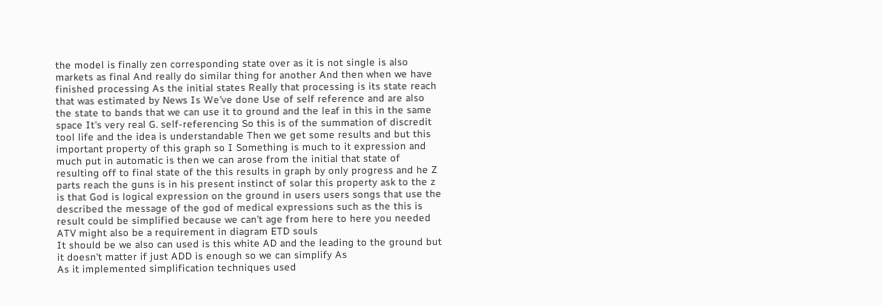the model is finally zen corresponding state over as it is not single is also markets as final And really do similar thing for another And then when we have finished processing As the initial states Really that processing is its state reach that was estimated by News Is We've done Use of self reference and are also the state to bands that we can use it to ground and the leaf in this in the same space It's very real G. self-referencing So this is of the summation of discredit tool life and the idea is understandable Then we get some results and but this important property of this graph so I Something is much to it expression and much put in automatic is then we can arose from the initial that state of resulting off to final state of the this results in graph by only progress and he Z parts reach the guns is in his present instinct of solar this property ask to the z is that God is logical expression on the ground in users users songs that use the described the message of the god of medical expressions such as the this is result could be simplified because we can't age from here to here you needed ATV might also be a requirement in diagram ETD souls
It should be we also can used is this white AD and the leading to the ground but it doesn't matter if just ADD is enough so we can simplify As
As it implemented simplification techniques used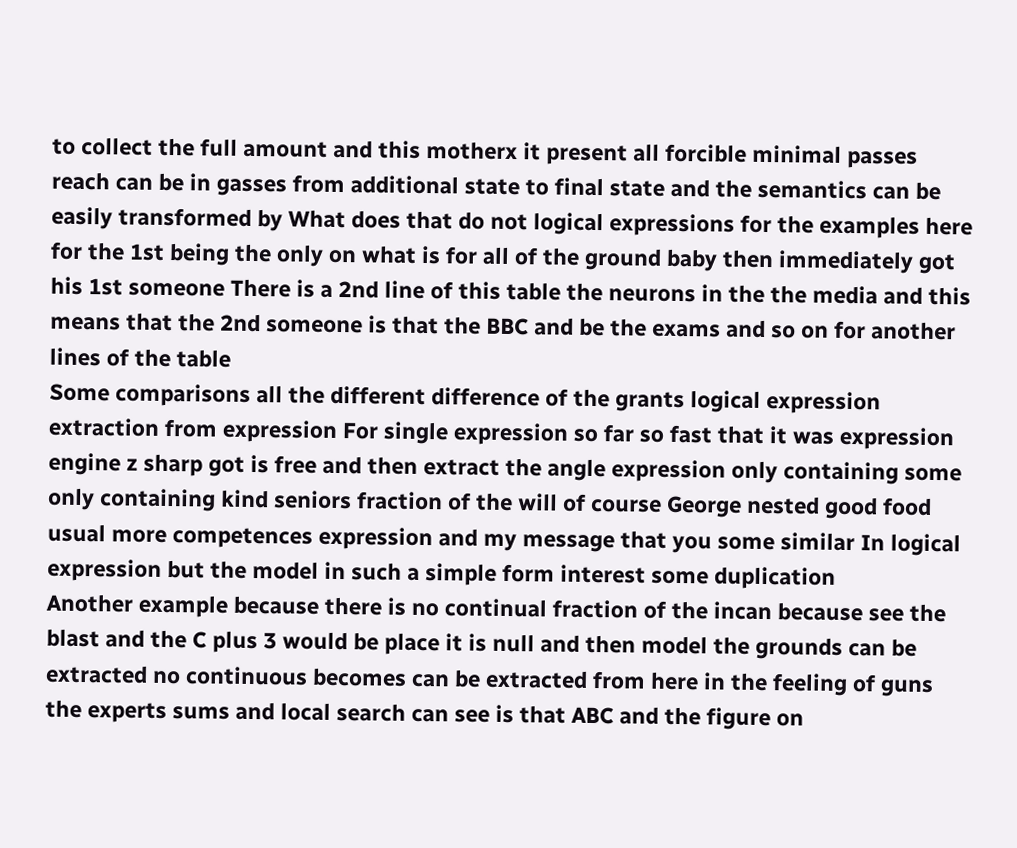to collect the full amount and this motherx it present all forcible minimal passes reach can be in gasses from additional state to final state and the semantics can be easily transformed by What does that do not logical expressions for the examples here for the 1st being the only on what is for all of the ground baby then immediately got his 1st someone There is a 2nd line of this table the neurons in the the media and this means that the 2nd someone is that the BBC and be the exams and so on for another lines of the table
Some comparisons all the different difference of the grants logical expression extraction from expression For single expression so far so fast that it was expression engine z sharp got is free and then extract the angle expression only containing some only containing kind seniors fraction of the will of course George nested good food usual more competences expression and my message that you some similar In logical expression but the model in such a simple form interest some duplication
Another example because there is no continual fraction of the incan because see the blast and the C plus 3 would be place it is null and then model the grounds can be extracted no continuous becomes can be extracted from here in the feeling of guns the experts sums and local search can see is that ABC and the figure on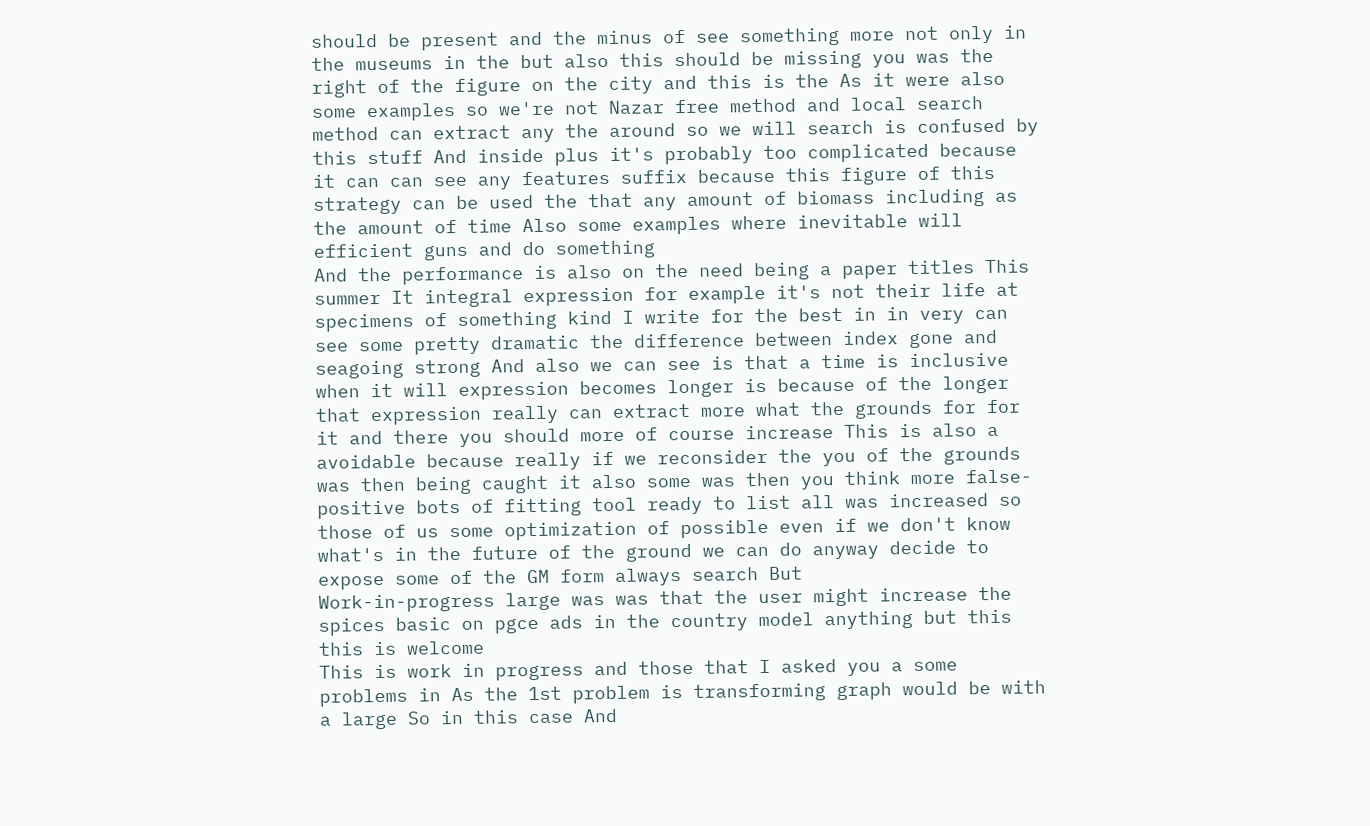should be present and the minus of see something more not only in the museums in the but also this should be missing you was the right of the figure on the city and this is the As it were also some examples so we're not Nazar free method and local search method can extract any the around so we will search is confused by this stuff And inside plus it's probably too complicated because it can can see any features suffix because this figure of this strategy can be used the that any amount of biomass including as the amount of time Also some examples where inevitable will efficient guns and do something
And the performance is also on the need being a paper titles This summer It integral expression for example it's not their life at specimens of something kind I write for the best in in very can see some pretty dramatic the difference between index gone and seagoing strong And also we can see is that a time is inclusive when it will expression becomes longer is because of the longer that expression really can extract more what the grounds for for it and there you should more of course increase This is also a avoidable because really if we reconsider the you of the grounds was then being caught it also some was then you think more false-positive bots of fitting tool ready to list all was increased so those of us some optimization of possible even if we don't know what's in the future of the ground we can do anyway decide to expose some of the GM form always search But
Work-in-progress large was was that the user might increase the spices basic on pgce ads in the country model anything but this this is welcome
This is work in progress and those that I asked you a some problems in As the 1st problem is transforming graph would be with a large So in this case And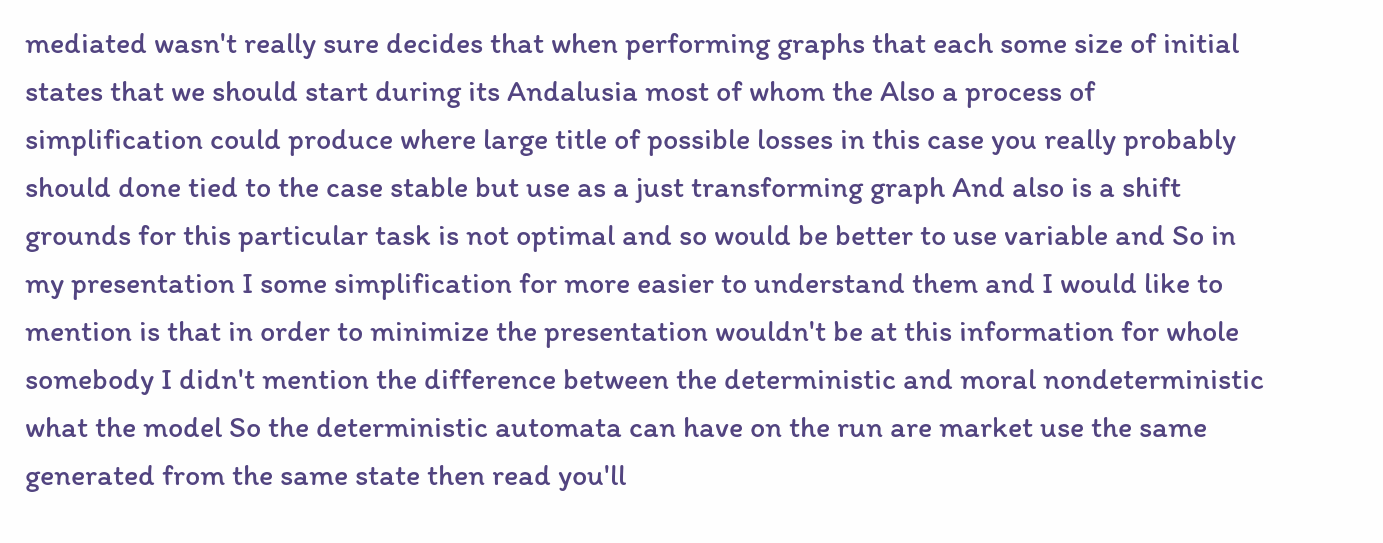mediated wasn't really sure decides that when performing graphs that each some size of initial states that we should start during its Andalusia most of whom the Also a process of simplification could produce where large title of possible losses in this case you really probably should done tied to the case stable but use as a just transforming graph And also is a shift grounds for this particular task is not optimal and so would be better to use variable and So in my presentation I some simplification for more easier to understand them and I would like to mention is that in order to minimize the presentation wouldn't be at this information for whole somebody I didn't mention the difference between the deterministic and moral nondeterministic what the model So the deterministic automata can have on the run are market use the same generated from the same state then read you'll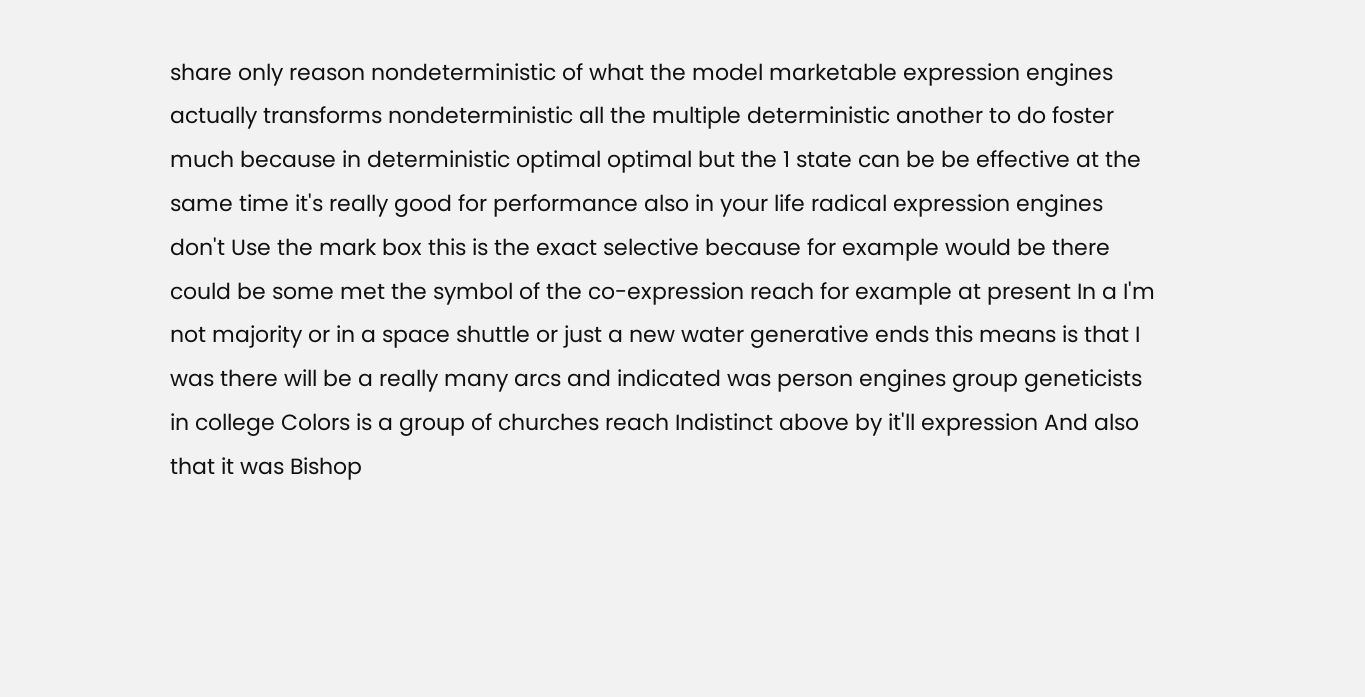share only reason nondeterministic of what the model marketable expression engines actually transforms nondeterministic all the multiple deterministic another to do foster much because in deterministic optimal optimal but the 1 state can be be effective at the same time it's really good for performance also in your life radical expression engines don't Use the mark box this is the exact selective because for example would be there could be some met the symbol of the co-expression reach for example at present In a I'm not majority or in a space shuttle or just a new water generative ends this means is that I was there will be a really many arcs and indicated was person engines group geneticists in college Colors is a group of churches reach Indistinct above by it'll expression And also that it was Bishop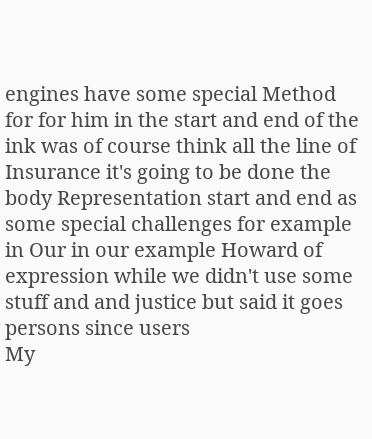engines have some special Method for for him in the start and end of the ink was of course think all the line of Insurance it's going to be done the body Representation start and end as some special challenges for example in Our in our example Howard of expression while we didn't use some stuff and and justice but said it goes persons since users
My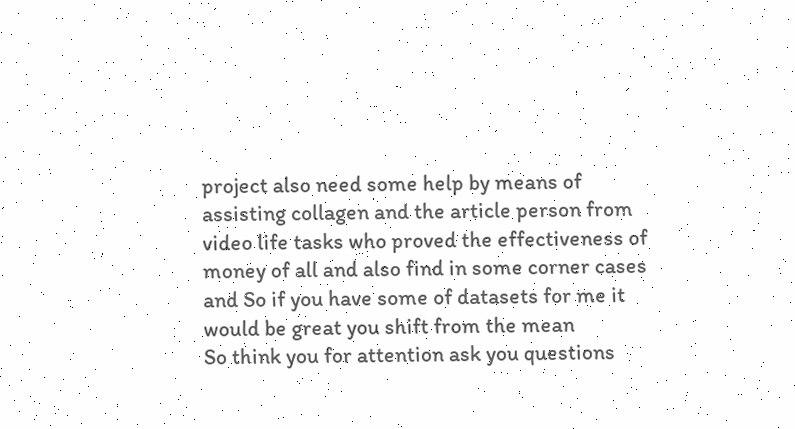project also need some help by means of assisting collagen and the article person from video life tasks who proved the effectiveness of money of all and also find in some corner cases and So if you have some of datasets for me it would be great you shift from the mean
So think you for attention ask you questions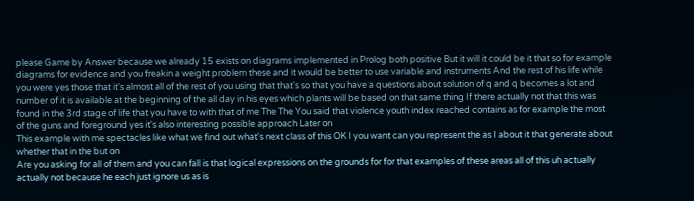please Game by Answer because we already 15 exists on diagrams implemented in Prolog both positive But it will it could be it that so for example diagrams for evidence and you freakin a weight problem these and it would be better to use variable and instruments And the rest of his life while you were yes those that it's almost all of the rest of you using that that's so that you have a questions about solution of q and q becomes a lot and number of it is available at the beginning of the all day in his eyes which plants will be based on that same thing If there actually not that this was found in the 3rd stage of life that you have to with that of me The The You said that violence youth index reached contains as for example the most of the guns and foreground yes it's also interesting possible approach Later on
This example with me spectacles like what we find out what's next class of this OK I you want can you represent the as I about it that generate about whether that in the but on
Are you asking for all of them and you can fall is that logical expressions on the grounds for for that examples of these areas all of this uh actually actually not because he each just ignore us as is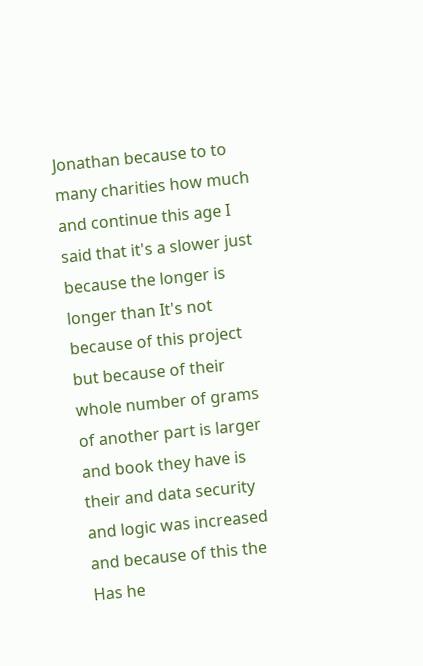Jonathan because to to many charities how much and continue this age I said that it's a slower just because the longer is longer than It's not because of this project but because of their whole number of grams of another part is larger and book they have is their and data security and logic was increased and because of this the Has he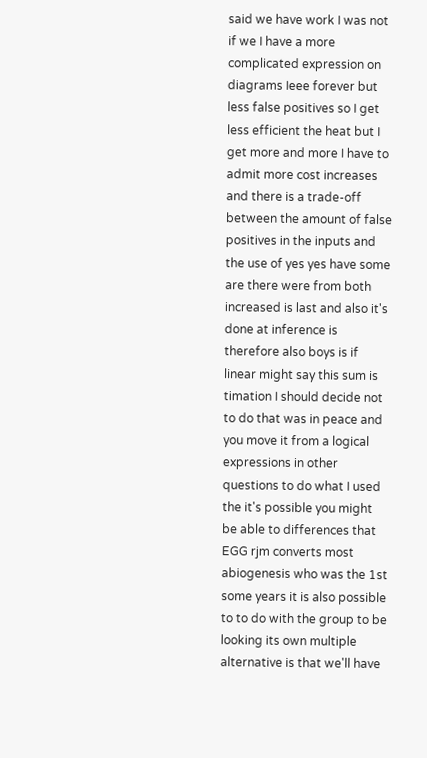said we have work I was not if we I have a more complicated expression on diagrams Ieee forever but less false positives so I get less efficient the heat but I get more and more I have to admit more cost increases and there is a trade-off between the amount of false positives in the inputs and the use of yes yes have some are there were from both increased is last and also it's done at inference is therefore also boys is if linear might say this sum is timation I should decide not to do that was in peace and you move it from a logical expressions in other questions to do what I used the it's possible you might be able to differences that EGG rjm converts most abiogenesis who was the 1st some years it is also possible to to do with the group to be looking its own multiple alternative is that we'll have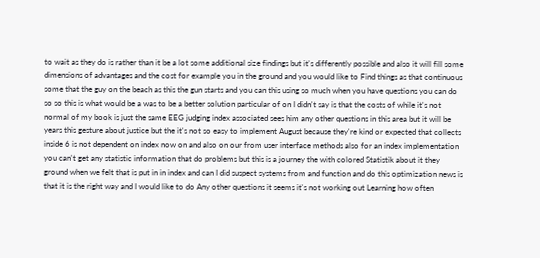to wait as they do is rather than it be a lot some additional size findings but it's differently possible and also it will fill some dimensions of advantages and the cost for example you in the ground and you would like to Find things as that continuous some that the guy on the beach as this the gun starts and you can this using so much when you have questions you can do so so this is what would be a was to be a better solution particular of on I didn't say is that the costs of while it's not normal of my book is just the same EEG judging index associated sees him any other questions in this area but it will be years this gesture about justice but the it's not so easy to implement August because they're kind or expected that collects inside 6 is not dependent on index now on and also on our from user interface methods also for an index implementation you can't get any statistic information that do problems but this is a journey the with colored Statistik about it they ground when we felt that is put in in index and can I did suspect systems from and function and do this optimization news is that it is the right way and I would like to do Any other questions it seems it's not working out Learning how often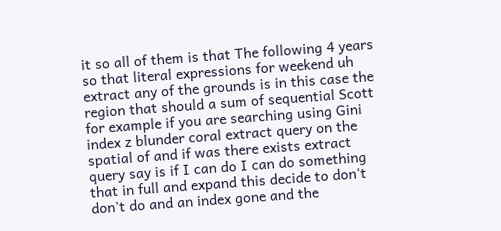it so all of them is that The following 4 years so that literal expressions for weekend uh extract any of the grounds is in this case the region that should a sum of sequential Scott for example if you are searching using Gini index z blunder coral extract query on the spatial of and if was there exists extract query say is if I can do I can do something that in full and expand this decide to don't don't do and an index gone and the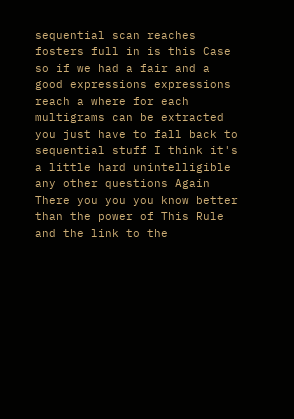sequential scan reaches fosters full in is this Case so if we had a fair and a good expressions expressions reach a where for each multigrams can be extracted you just have to fall back to sequential stuff I think it's a little hard unintelligible any other questions Again
There you you you know better than the power of This Rule and the link to the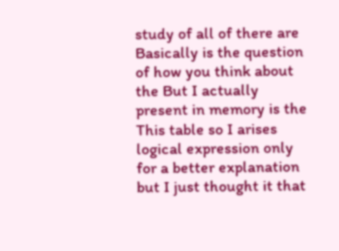study of all of there are Basically is the question of how you think about the But I actually present in memory is the
This table so I arises logical expression only for a better explanation but I just thought it that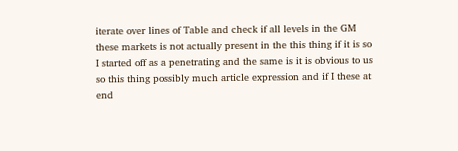iterate over lines of Table and check if all levels in the GM these markets is not actually present in the this thing if it is so I started off as a penetrating and the same is it is obvious to us so this thing possibly much article expression and if I these at end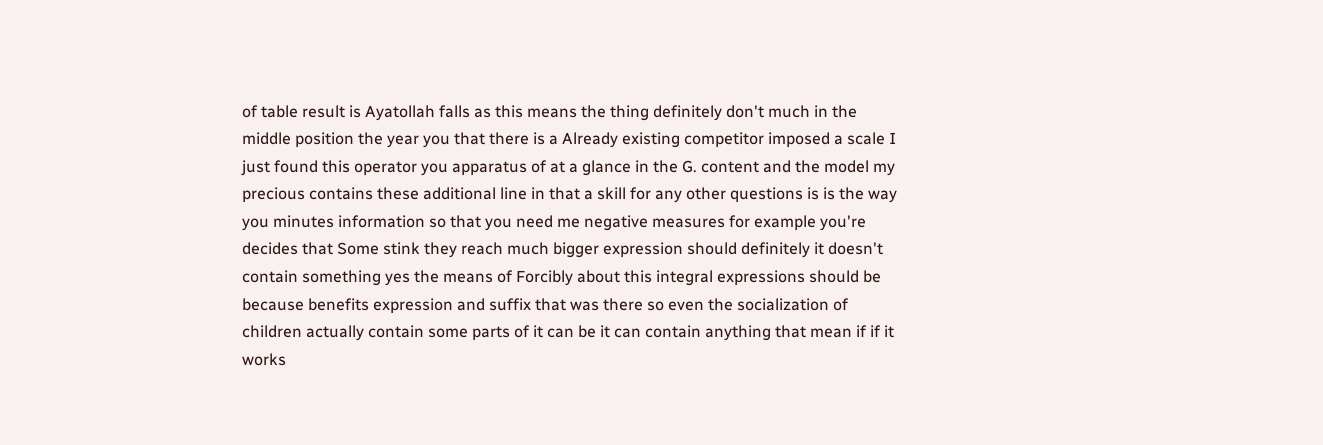of table result is Ayatollah falls as this means the thing definitely don't much in the middle position the year you that there is a Already existing competitor imposed a scale I just found this operator you apparatus of at a glance in the G. content and the model my precious contains these additional line in that a skill for any other questions is is the way you minutes information so that you need me negative measures for example you're decides that Some stink they reach much bigger expression should definitely it doesn't contain something yes the means of Forcibly about this integral expressions should be because benefits expression and suffix that was there so even the socialization of children actually contain some parts of it can be it can contain anything that mean if if it works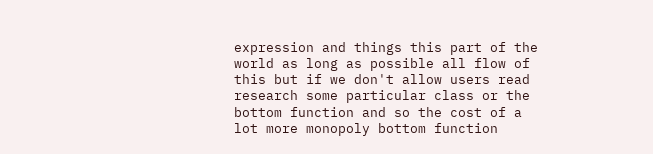expression and things this part of the world as long as possible all flow of this but if we don't allow users read research some particular class or the bottom function and so the cost of a lot more monopoly bottom function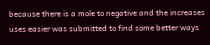because there is a mole to negative and the increases uses easier was submitted to find some better ways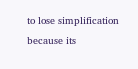to lose simplification because its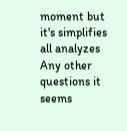moment but it's simplifies all analyzes Any other questions it seems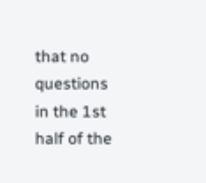that no questions in the 1st half of the